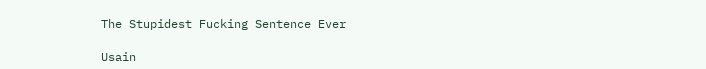The Stupidest Fucking Sentence Ever

Usain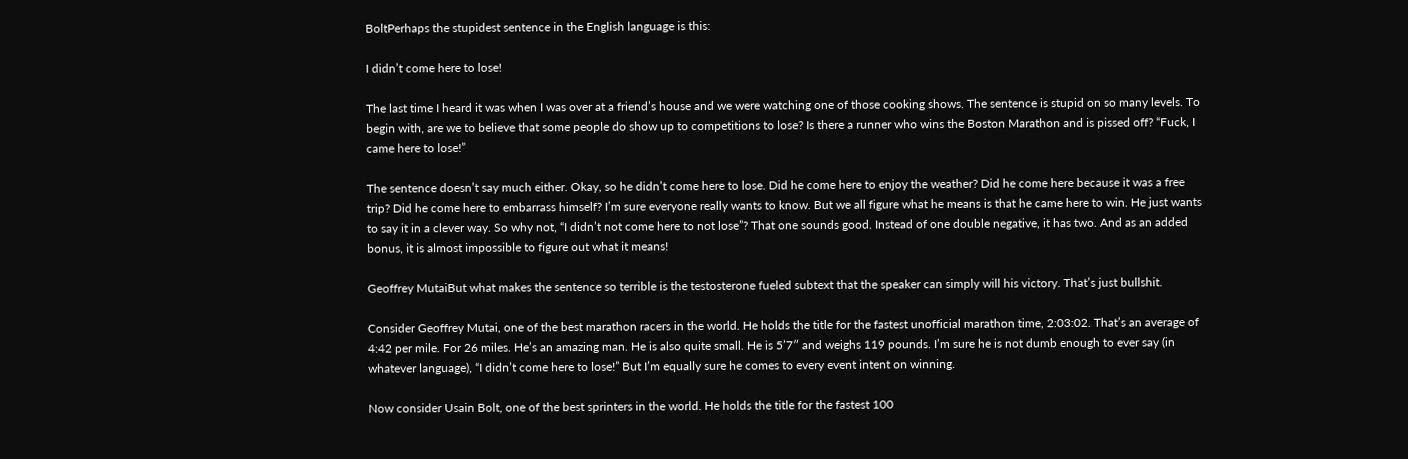BoltPerhaps the stupidest sentence in the English language is this:

I didn’t come here to lose!

The last time I heard it was when I was over at a friend’s house and we were watching one of those cooking shows. The sentence is stupid on so many levels. To begin with, are we to believe that some people do show up to competitions to lose? Is there a runner who wins the Boston Marathon and is pissed off? “Fuck, I came here to lose!”

The sentence doesn’t say much either. Okay, so he didn’t come here to lose. Did he come here to enjoy the weather? Did he come here because it was a free trip? Did he come here to embarrass himself? I’m sure everyone really wants to know. But we all figure what he means is that he came here to win. He just wants to say it in a clever way. So why not, “I didn’t not come here to not lose”? That one sounds good. Instead of one double negative, it has two. And as an added bonus, it is almost impossible to figure out what it means!

Geoffrey MutaiBut what makes the sentence so terrible is the testosterone fueled subtext that the speaker can simply will his victory. That’s just bullshit.

Consider Geoffrey Mutai, one of the best marathon racers in the world. He holds the title for the fastest unofficial marathon time, 2:03:02. That’s an average of 4:42 per mile. For 26 miles. He’s an amazing man. He is also quite small. He is 5’7″ and weighs 119 pounds. I’m sure he is not dumb enough to ever say (in whatever language), “I didn’t come here to lose!” But I’m equally sure he comes to every event intent on winning.

Now consider Usain Bolt, one of the best sprinters in the world. He holds the title for the fastest 100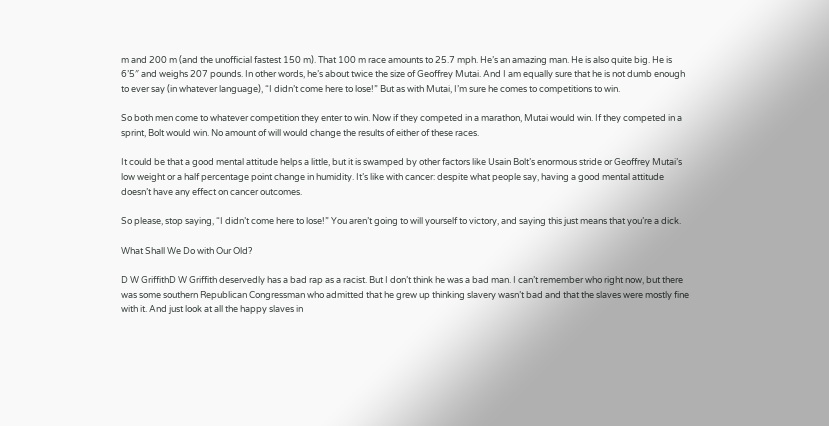m and 200 m (and the unofficial fastest 150 m). That 100 m race amounts to 25.7 mph. He’s an amazing man. He is also quite big. He is 6’5″ and weighs 207 pounds. In other words, he’s about twice the size of Geoffrey Mutai. And I am equally sure that he is not dumb enough to ever say (in whatever language), “I didn’t come here to lose!” But as with Mutai, I’m sure he comes to competitions to win.

So both men come to whatever competition they enter to win. Now if they competed in a marathon, Mutai would win. If they competed in a sprint, Bolt would win. No amount of will would change the results of either of these races.

It could be that a good mental attitude helps a little, but it is swamped by other factors like Usain Bolt’s enormous stride or Geoffrey Mutai’s low weight or a half percentage point change in humidity. It’s like with cancer: despite what people say, having a good mental attitude doesn’t have any effect on cancer outcomes.

So please, stop saying, “I didn’t come here to lose!” You aren’t going to will yourself to victory, and saying this just means that you’re a dick.

What Shall We Do with Our Old?

D W GriffithD W Griffith deservedly has a bad rap as a racist. But I don’t think he was a bad man. I can’t remember who right now, but there was some southern Republican Congressman who admitted that he grew up thinking slavery wasn’t bad and that the slaves were mostly fine with it. And just look at all the happy slaves in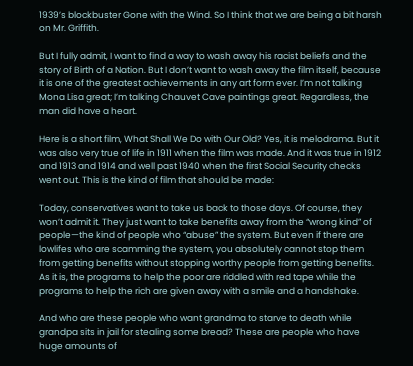1939’s blockbuster Gone with the Wind. So I think that we are being a bit harsh on Mr. Griffith.

But I fully admit, I want to find a way to wash away his racist beliefs and the story of Birth of a Nation. But I don’t want to wash away the film itself, because it is one of the greatest achievements in any art form ever. I’m not talking Mona Lisa great; I’m talking Chauvet Cave paintings great. Regardless, the man did have a heart.

Here is a short film, What Shall We Do with Our Old? Yes, it is melodrama. But it was also very true of life in 1911 when the film was made. And it was true in 1912 and 1913 and 1914 and well past 1940 when the first Social Security checks went out. This is the kind of film that should be made:

Today, conservatives want to take us back to those days. Of course, they won’t admit it. They just want to take benefits away from the “wrong kind” of people—the kind of people who “abuse” the system. But even if there are lowlifes who are scamming the system, you absolutely cannot stop them from getting benefits without stopping worthy people from getting benefits. As it is, the programs to help the poor are riddled with red tape while the programs to help the rich are given away with a smile and a handshake.

And who are these people who want grandma to starve to death while grandpa sits in jail for stealing some bread? These are people who have huge amounts of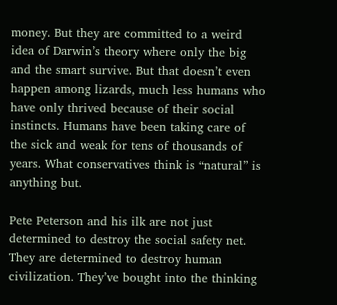money. But they are committed to a weird idea of Darwin’s theory where only the big and the smart survive. But that doesn’t even happen among lizards, much less humans who have only thrived because of their social instincts. Humans have been taking care of the sick and weak for tens of thousands of years. What conservatives think is “natural” is anything but.

Pete Peterson and his ilk are not just determined to destroy the social safety net. They are determined to destroy human civilization. They’ve bought into the thinking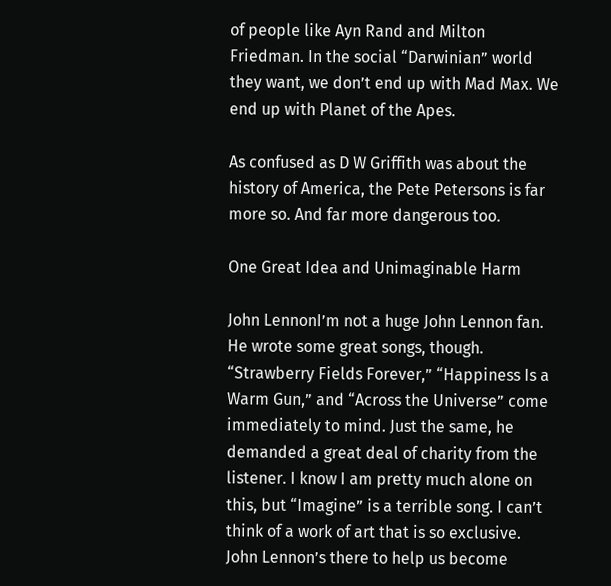of people like Ayn Rand and Milton Friedman. In the social “Darwinian” world they want, we don’t end up with Mad Max. We end up with Planet of the Apes.

As confused as D W Griffith was about the history of America, the Pete Petersons is far more so. And far more dangerous too.

One Great Idea and Unimaginable Harm

John LennonI’m not a huge John Lennon fan. He wrote some great songs, though. “Strawberry Fields Forever,” “Happiness Is a Warm Gun,” and “Across the Universe” come immediately to mind. Just the same, he demanded a great deal of charity from the listener. I know I am pretty much alone on this, but “Imagine” is a terrible song. I can’t think of a work of art that is so exclusive. John Lennon’s there to help us become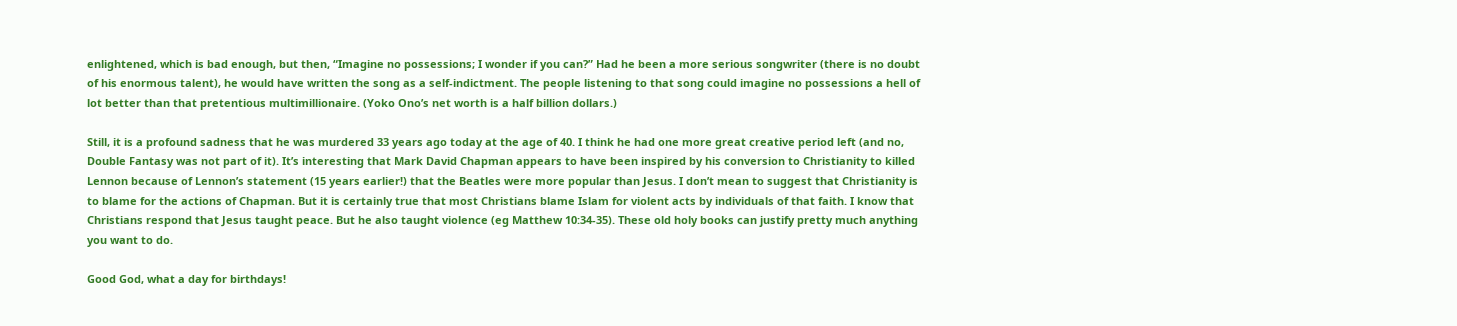enlightened, which is bad enough, but then, “Imagine no possessions; I wonder if you can?” Had he been a more serious songwriter (there is no doubt of his enormous talent), he would have written the song as a self-indictment. The people listening to that song could imagine no possessions a hell of lot better than that pretentious multimillionaire. (Yoko Ono’s net worth is a half billion dollars.)

Still, it is a profound sadness that he was murdered 33 years ago today at the age of 40. I think he had one more great creative period left (and no, Double Fantasy was not part of it). It’s interesting that Mark David Chapman appears to have been inspired by his conversion to Christianity to killed Lennon because of Lennon’s statement (15 years earlier!) that the Beatles were more popular than Jesus. I don’t mean to suggest that Christianity is to blame for the actions of Chapman. But it is certainly true that most Christians blame Islam for violent acts by individuals of that faith. I know that Christians respond that Jesus taught peace. But he also taught violence (eg Matthew 10:34-35). These old holy books can justify pretty much anything you want to do.

Good God, what a day for birthdays!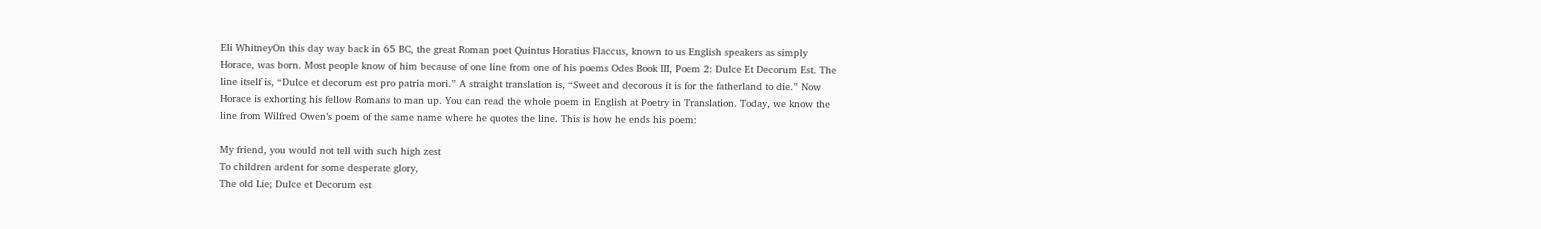Eli WhitneyOn this day way back in 65 BC, the great Roman poet Quintus Horatius Flaccus, known to us English speakers as simply Horace, was born. Most people know of him because of one line from one of his poems Odes Book III, Poem 2: Dulce Et Decorum Est. The line itself is, “Dulce et decorum est pro patria mori.” A straight translation is, “Sweet and decorous it is for the fatherland to die.” Now Horace is exhorting his fellow Romans to man up. You can read the whole poem in English at Poetry in Translation. Today, we know the line from Wilfred Owen’s poem of the same name where he quotes the line. This is how he ends his poem:

My friend, you would not tell with such high zest
To children ardent for some desperate glory,
The old Lie; Dulce et Decorum est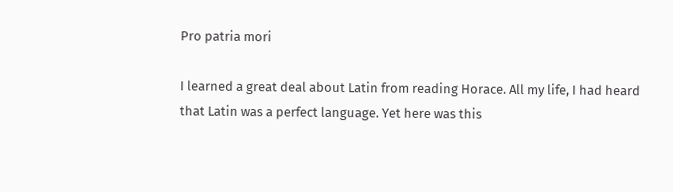Pro patria mori

I learned a great deal about Latin from reading Horace. All my life, I had heard that Latin was a perfect language. Yet here was this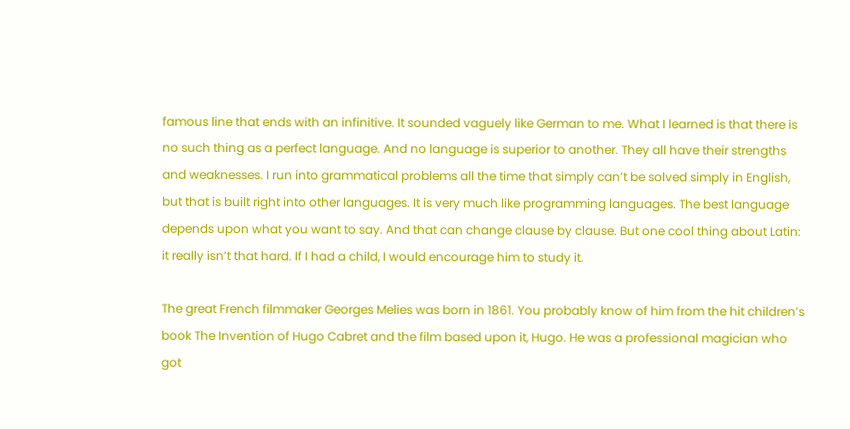famous line that ends with an infinitive. It sounded vaguely like German to me. What I learned is that there is no such thing as a perfect language. And no language is superior to another. They all have their strengths and weaknesses. I run into grammatical problems all the time that simply can’t be solved simply in English, but that is built right into other languages. It is very much like programming languages. The best language depends upon what you want to say. And that can change clause by clause. But one cool thing about Latin: it really isn’t that hard. If I had a child, I would encourage him to study it.

The great French filmmaker Georges Melies was born in 1861. You probably know of him from the hit children’s book The Invention of Hugo Cabret and the film based upon it, Hugo. He was a professional magician who got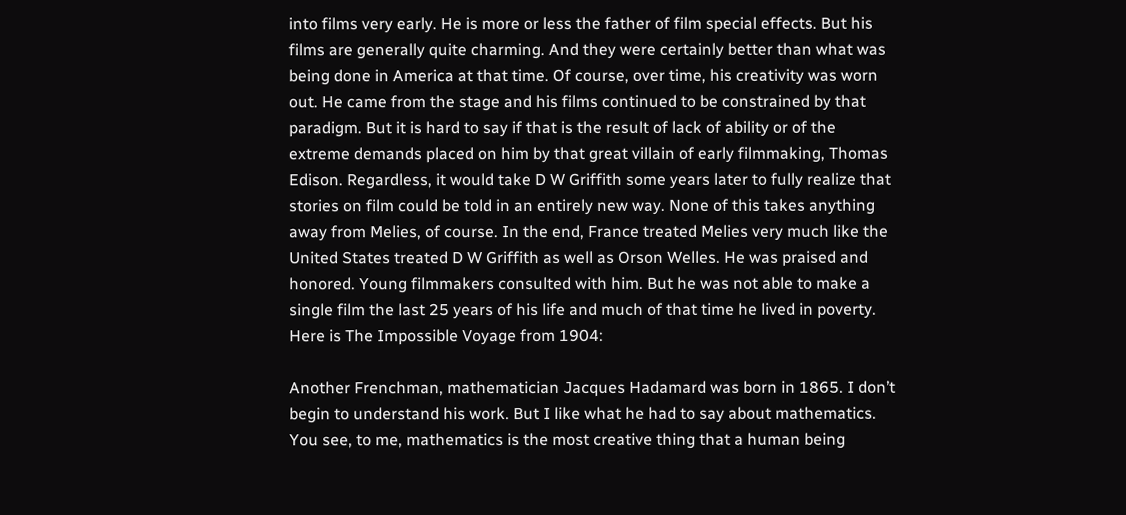into films very early. He is more or less the father of film special effects. But his films are generally quite charming. And they were certainly better than what was being done in America at that time. Of course, over time, his creativity was worn out. He came from the stage and his films continued to be constrained by that paradigm. But it is hard to say if that is the result of lack of ability or of the extreme demands placed on him by that great villain of early filmmaking, Thomas Edison. Regardless, it would take D W Griffith some years later to fully realize that stories on film could be told in an entirely new way. None of this takes anything away from Melies, of course. In the end, France treated Melies very much like the United States treated D W Griffith as well as Orson Welles. He was praised and honored. Young filmmakers consulted with him. But he was not able to make a single film the last 25 years of his life and much of that time he lived in poverty. Here is The Impossible Voyage from 1904:

Another Frenchman, mathematician Jacques Hadamard was born in 1865. I don’t begin to understand his work. But I like what he had to say about mathematics. You see, to me, mathematics is the most creative thing that a human being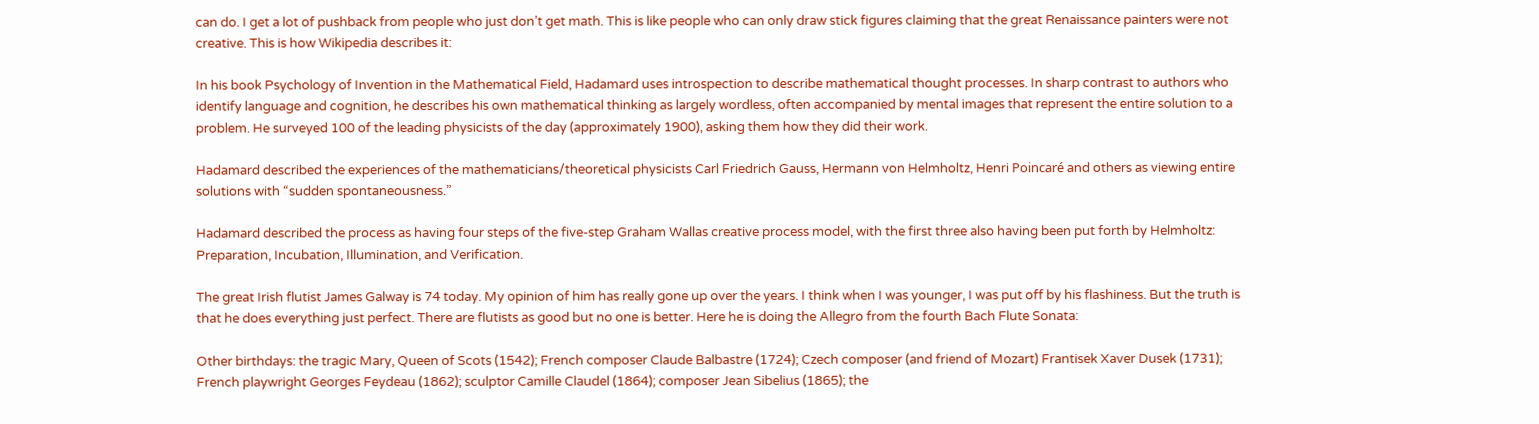can do. I get a lot of pushback from people who just don’t get math. This is like people who can only draw stick figures claiming that the great Renaissance painters were not creative. This is how Wikipedia describes it:

In his book Psychology of Invention in the Mathematical Field, Hadamard uses introspection to describe mathematical thought processes. In sharp contrast to authors who identify language and cognition, he describes his own mathematical thinking as largely wordless, often accompanied by mental images that represent the entire solution to a problem. He surveyed 100 of the leading physicists of the day (approximately 1900), asking them how they did their work.

Hadamard described the experiences of the mathematicians/theoretical physicists Carl Friedrich Gauss, Hermann von Helmholtz, Henri Poincaré and others as viewing entire solutions with “sudden spontaneousness.”

Hadamard described the process as having four steps of the five-step Graham Wallas creative process model, with the first three also having been put forth by Helmholtz: Preparation, Incubation, Illumination, and Verification.

The great Irish flutist James Galway is 74 today. My opinion of him has really gone up over the years. I think when I was younger, I was put off by his flashiness. But the truth is that he does everything just perfect. There are flutists as good but no one is better. Here he is doing the Allegro from the fourth Bach Flute Sonata:

Other birthdays: the tragic Mary, Queen of Scots (1542); French composer Claude Balbastre (1724); Czech composer (and friend of Mozart) Frantisek Xaver Dusek (1731); French playwright Georges Feydeau (1862); sculptor Camille Claudel (1864); composer Jean Sibelius (1865); the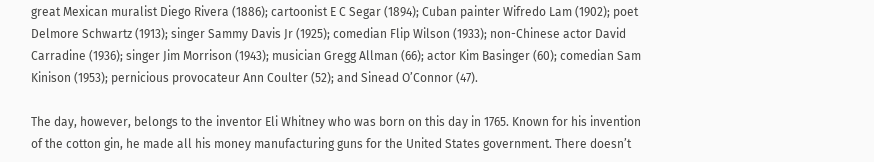great Mexican muralist Diego Rivera (1886); cartoonist E C Segar (1894); Cuban painter Wifredo Lam (1902); poet Delmore Schwartz (1913); singer Sammy Davis Jr (1925); comedian Flip Wilson (1933); non-Chinese actor David Carradine (1936); singer Jim Morrison (1943); musician Gregg Allman (66); actor Kim Basinger (60); comedian Sam Kinison (1953); pernicious provocateur Ann Coulter (52); and Sinead O’Connor (47).

The day, however, belongs to the inventor Eli Whitney who was born on this day in 1765. Known for his invention of the cotton gin, he made all his money manufacturing guns for the United States government. There doesn’t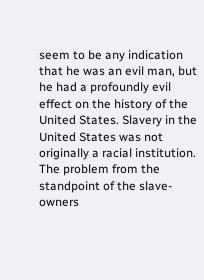seem to be any indication that he was an evil man, but he had a profoundly evil effect on the history of the United States. Slavery in the United States was not originally a racial institution. The problem from the standpoint of the slave-owners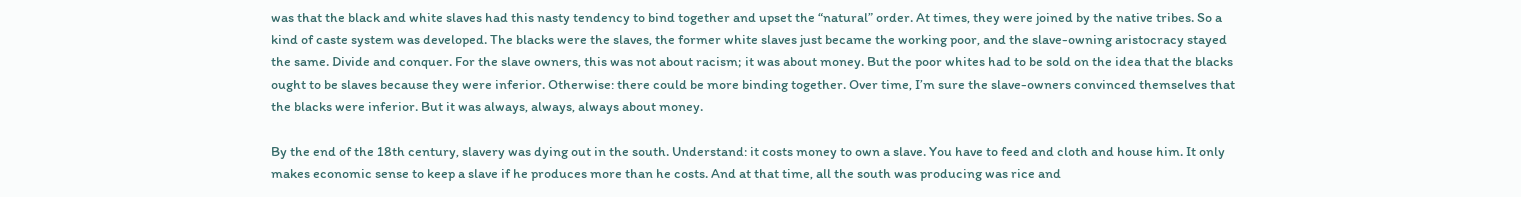was that the black and white slaves had this nasty tendency to bind together and upset the “natural” order. At times, they were joined by the native tribes. So a kind of caste system was developed. The blacks were the slaves, the former white slaves just became the working poor, and the slave-owning aristocracy stayed the same. Divide and conquer. For the slave owners, this was not about racism; it was about money. But the poor whites had to be sold on the idea that the blacks ought to be slaves because they were inferior. Otherwise: there could be more binding together. Over time, I’m sure the slave-owners convinced themselves that the blacks were inferior. But it was always, always, always about money.

By the end of the 18th century, slavery was dying out in the south. Understand: it costs money to own a slave. You have to feed and cloth and house him. It only makes economic sense to keep a slave if he produces more than he costs. And at that time, all the south was producing was rice and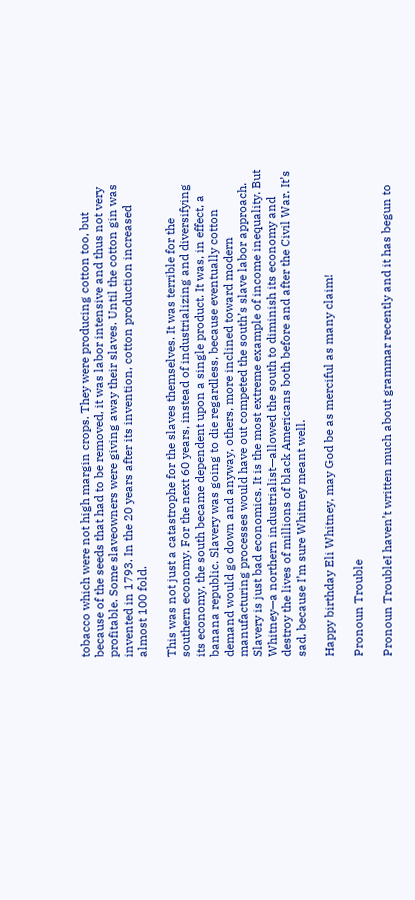tobacco which were not high margin crops. They were producing cotton too, but because of the seeds that had to be removed, it was labor intensive and thus not very profitable. Some slaveowners were giving away their slaves. Until the cotton gin was invented in 1793. In the 20 years after its invention, cotton production increased almost 100 fold.

This was not just a catastrophe for the slaves themselves. It was terrible for the southern economy. For the next 60 years, instead of industrializing and diversifying its economy, the south became dependent upon a single product. It was, in effect, a banana republic. Slavery was going to die regardless, because eventually cotton demand would go down and anyway, others, more inclined toward modern manufacturing processes would have out competed the south’s slave labor approach. Slavery is just bad economics. It is the most extreme example of income inequality. But Whitney—a northern industrialist—allowed the south to diminish its economy and destroy the lives of millions of black Americans both before and after the Civil War. It’s sad, because I’m sure Whitney meant well.

Happy birthday Eli Whitney, may God be as merciful as many claim!

Pronoun Trouble

Pronoun TroubleI haven’t written much about grammar recently and it has begun to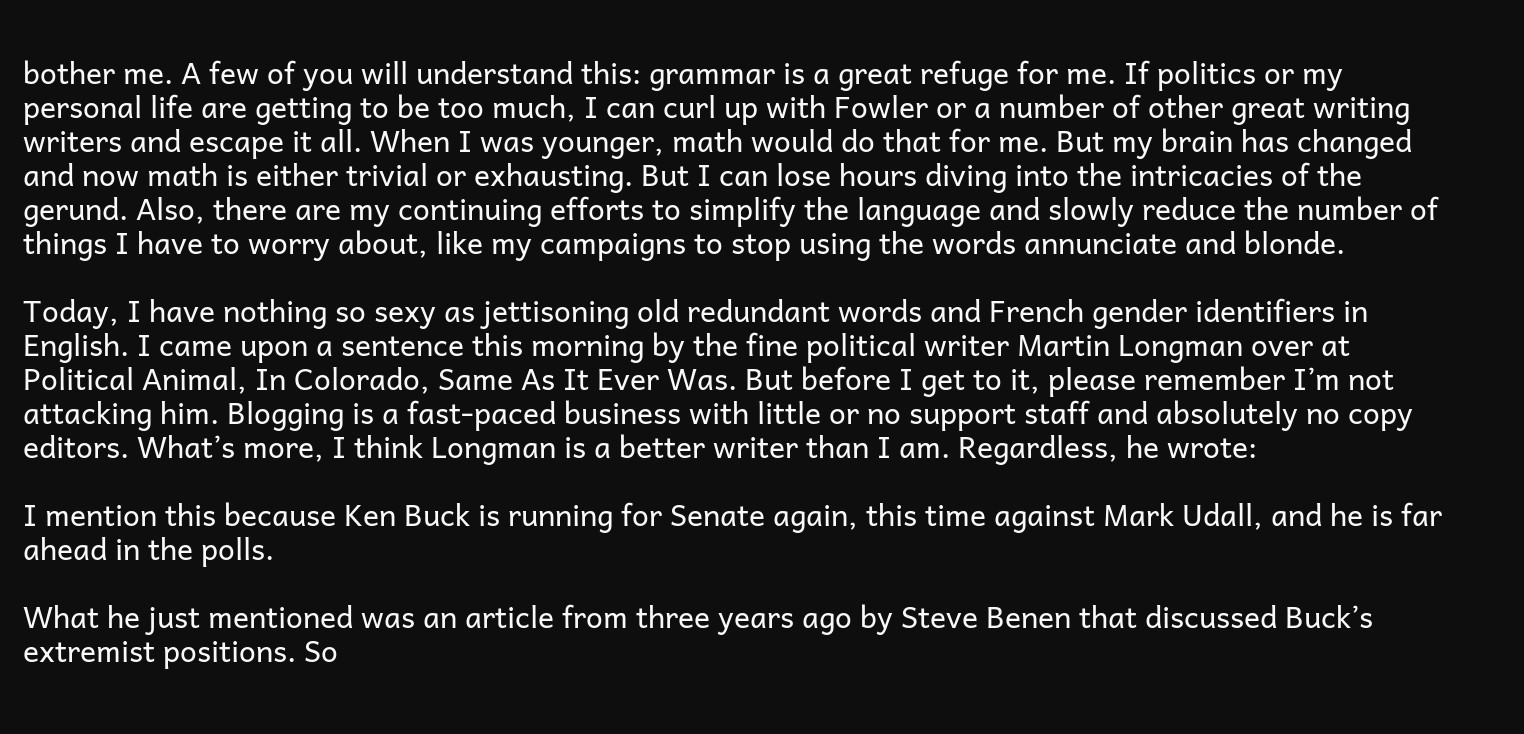bother me. A few of you will understand this: grammar is a great refuge for me. If politics or my personal life are getting to be too much, I can curl up with Fowler or a number of other great writing writers and escape it all. When I was younger, math would do that for me. But my brain has changed and now math is either trivial or exhausting. But I can lose hours diving into the intricacies of the gerund. Also, there are my continuing efforts to simplify the language and slowly reduce the number of things I have to worry about, like my campaigns to stop using the words annunciate and blonde.

Today, I have nothing so sexy as jettisoning old redundant words and French gender identifiers in English. I came upon a sentence this morning by the fine political writer Martin Longman over at Political Animal, In Colorado, Same As It Ever Was. But before I get to it, please remember I’m not attacking him. Blogging is a fast-paced business with little or no support staff and absolutely no copy editors. What’s more, I think Longman is a better writer than I am. Regardless, he wrote:

I mention this because Ken Buck is running for Senate again, this time against Mark Udall, and he is far ahead in the polls.

What he just mentioned was an article from three years ago by Steve Benen that discussed Buck’s extremist positions. So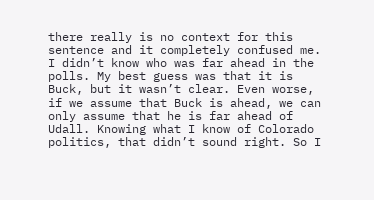there really is no context for this sentence and it completely confused me. I didn’t know who was far ahead in the polls. My best guess was that it is Buck, but it wasn’t clear. Even worse, if we assume that Buck is ahead, we can only assume that he is far ahead of Udall. Knowing what I know of Colorado politics, that didn’t sound right. So I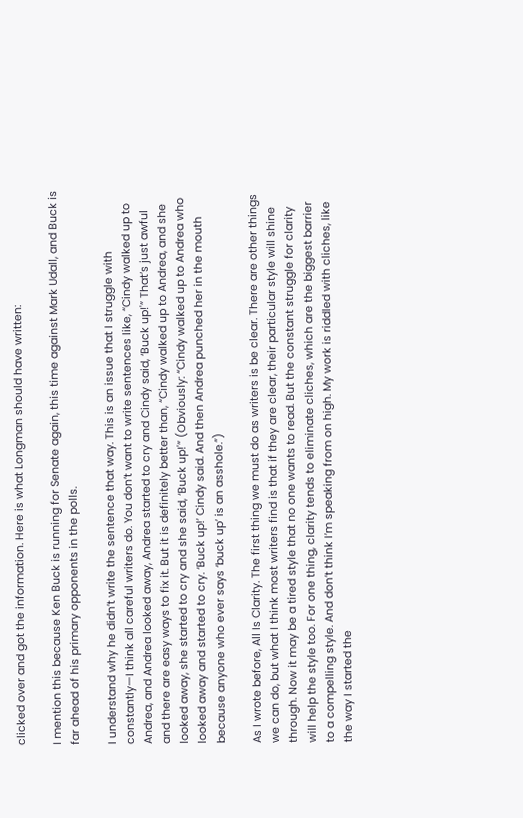clicked over and got the information. Here is what Longman should have written:

I mention this because Ken Buck is running for Senate again, this time against Mark Udall, and Buck is far ahead of his primary opponents in the polls.

I understand why he didn’t write the sentence that way. This is an issue that I struggle with constantly—I think all careful writers do. You don’t want to write sentences like, “Cindy walked up to Andrea, and Andrea looked away, Andrea started to cry and Cindy said, ‘Buck up!'” That’s just awful and there are easy ways to fix it. But it is definitely better than, “Cindy walked up to Andrea, and she looked away, she started to cry and she said, ‘Buck up!'” (Obviously: “Cindy walked up to Andrea who looked away and started to cry. ‘Buck up!’ Cindy said. And then Andrea punched her in the mouth because anyone who ever says ‘buck up’ is an asshole.”)

As I wrote before, All Is Clarity. The first thing we must do as writers is be clear. There are other things we can do, but what I think most writers find is that if they are clear, their particular style will shine through. Now it may be a tired style that no one wants to read. But the constant struggle for clarity will help the style too. For one thing, clarity tends to eliminate cliches, which are the biggest barrier to a compelling style. And don’t think I’m speaking from on high. My work is riddled with cliches, like the way I started the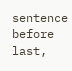sentence before last,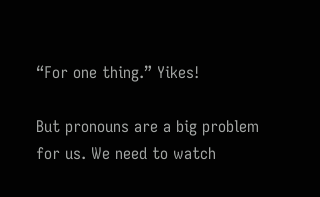“For one thing.” Yikes!

But pronouns are a big problem for us. We need to watch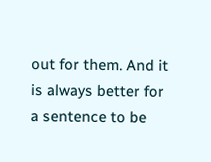out for them. And it is always better for a sentence to be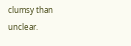clumsy than unclear.